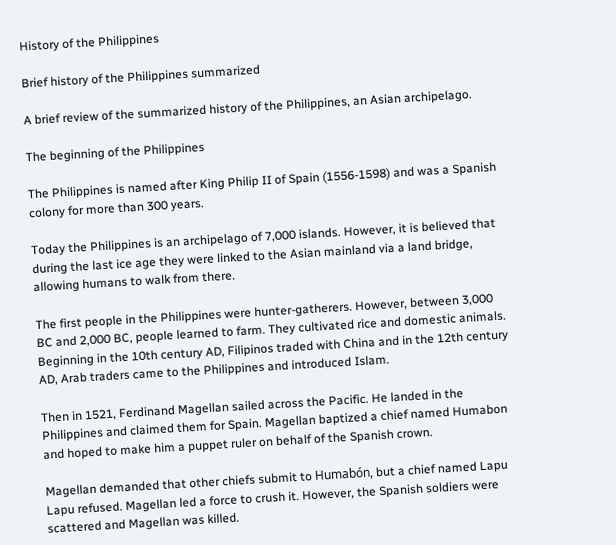History of the Philippines

Brief history of the Philippines summarized

A brief review of the summarized history of the Philippines, an Asian archipelago.

The beginning of the Philippines

The Philippines is named after King Philip II of Spain (1556-1598) and was a Spanish colony for more than 300 years.

Today the Philippines is an archipelago of 7,000 islands. However, it is believed that during the last ice age they were linked to the Asian mainland via a land bridge, allowing humans to walk from there.

The first people in the Philippines were hunter-gatherers. However, between 3,000 BC and 2,000 BC, people learned to farm. They cultivated rice and domestic animals. Beginning in the 10th century AD, Filipinos traded with China and in the 12th century AD, Arab traders came to the Philippines and introduced Islam.

Then in 1521, Ferdinand Magellan sailed across the Pacific. He landed in the Philippines and claimed them for Spain. Magellan baptized a chief named Humabon and hoped to make him a puppet ruler on behalf of the Spanish crown.

Magellan demanded that other chiefs submit to Humabón, but a chief named Lapu Lapu refused. Magellan led a force to crush it. However, the Spanish soldiers were scattered and Magellan was killed.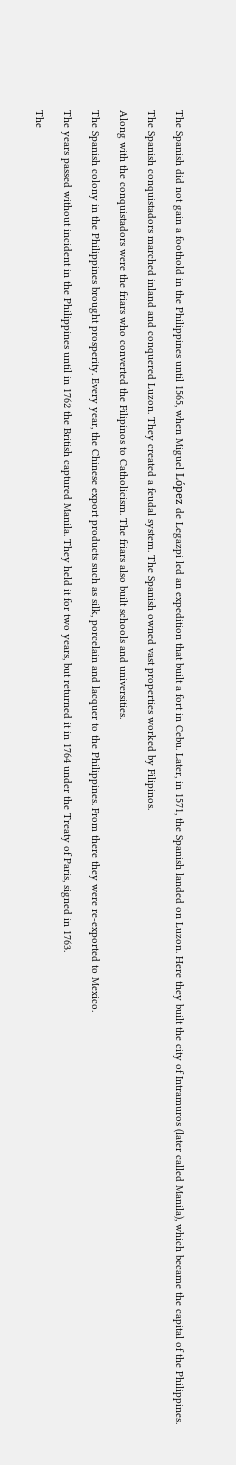The Spanish did not gain a foothold in the Philippines until 1565, when Miguel López de Legazpi led an expedition that built a fort in Cebu. Later, in 1571, the Spanish landed on Luzon. Here they built the city of Intramuros (later called Manila), which became the capital of the Philippines.

The Spanish conquistadors marched inland and conquered Luzon. They created a feudal system. The Spanish owned vast properties worked by Filipinos.

Along with the conquistadors were the friars who converted the Filipinos to Catholicism. The friars also built schools and universities.

The Spanish colony in the Philippines brought prosperity. Every year, the Chinese export products such as silk, porcelain and lacquer to the Philippines. From there they were re-exported to Mexico.

The years passed without incident in the Philippines until in 1762 the British captured Manila. They held it for two years, but returned it in 1764 under the Treaty of Paris, signed in 1763.

The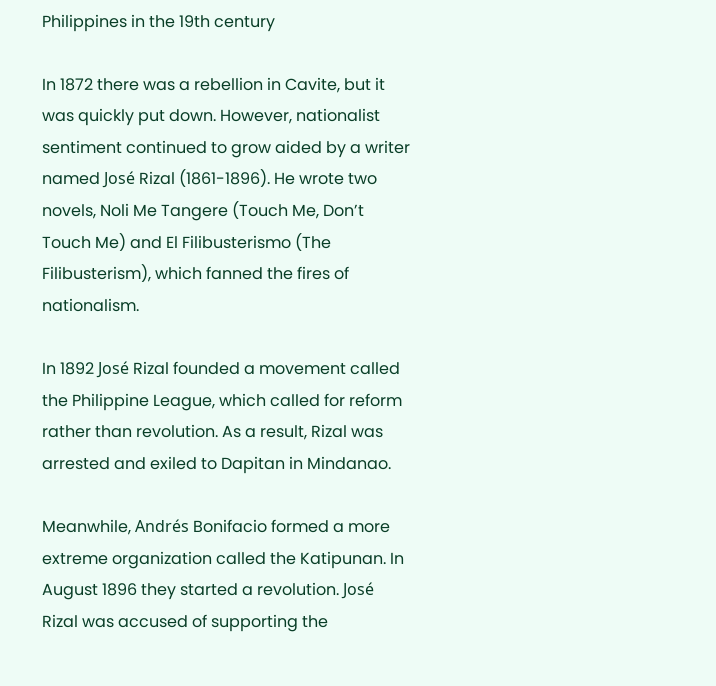Philippines in the 19th century

In 1872 there was a rebellion in Cavite, but it was quickly put down. However, nationalist sentiment continued to grow aided by a writer named José Rizal (1861-1896). He wrote two novels, Noli Me Tangere (Touch Me, Don’t Touch Me) and El Filibusterismo (The Filibusterism), which fanned the fires of nationalism.

In 1892 José Rizal founded a movement called the Philippine League, which called for reform rather than revolution. As a result, Rizal was arrested and exiled to Dapitan in Mindanao.

Meanwhile, Andrés Bonifacio formed a more extreme organization called the Katipunan. In August 1896 they started a revolution. José Rizal was accused of supporting the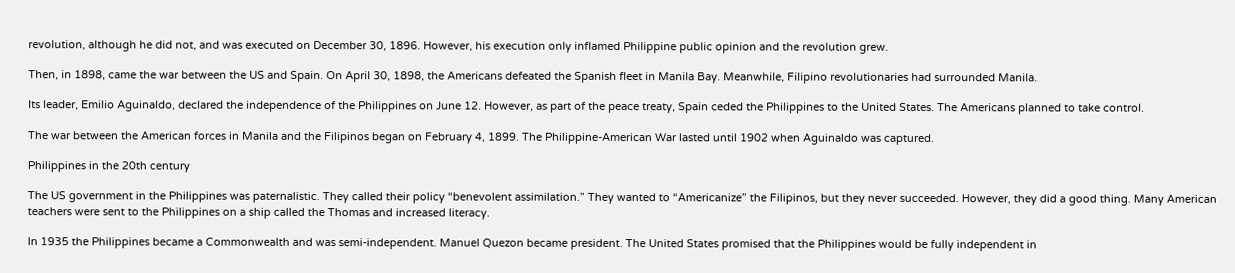revolution, although he did not, and was executed on December 30, 1896. However, his execution only inflamed Philippine public opinion and the revolution grew.

Then, in 1898, came the war between the US and Spain. On April 30, 1898, the Americans defeated the Spanish fleet in Manila Bay. Meanwhile, Filipino revolutionaries had surrounded Manila.

Its leader, Emilio Aguinaldo, declared the independence of the Philippines on June 12. However, as part of the peace treaty, Spain ceded the Philippines to the United States. The Americans planned to take control.

The war between the American forces in Manila and the Filipinos began on February 4, 1899. The Philippine-American War lasted until 1902 when Aguinaldo was captured.

Philippines in the 20th century

The US government in the Philippines was paternalistic. They called their policy “benevolent assimilation.” They wanted to “Americanize” the Filipinos, but they never succeeded. However, they did a good thing. Many American teachers were sent to the Philippines on a ship called the Thomas and increased literacy.

In 1935 the Philippines became a Commonwealth and was semi-independent. Manuel Quezon became president. The United States promised that the Philippines would be fully independent in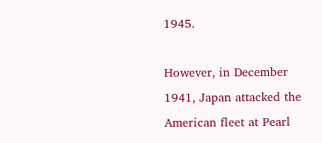1945.

However, in December 1941, Japan attacked the American fleet at Pearl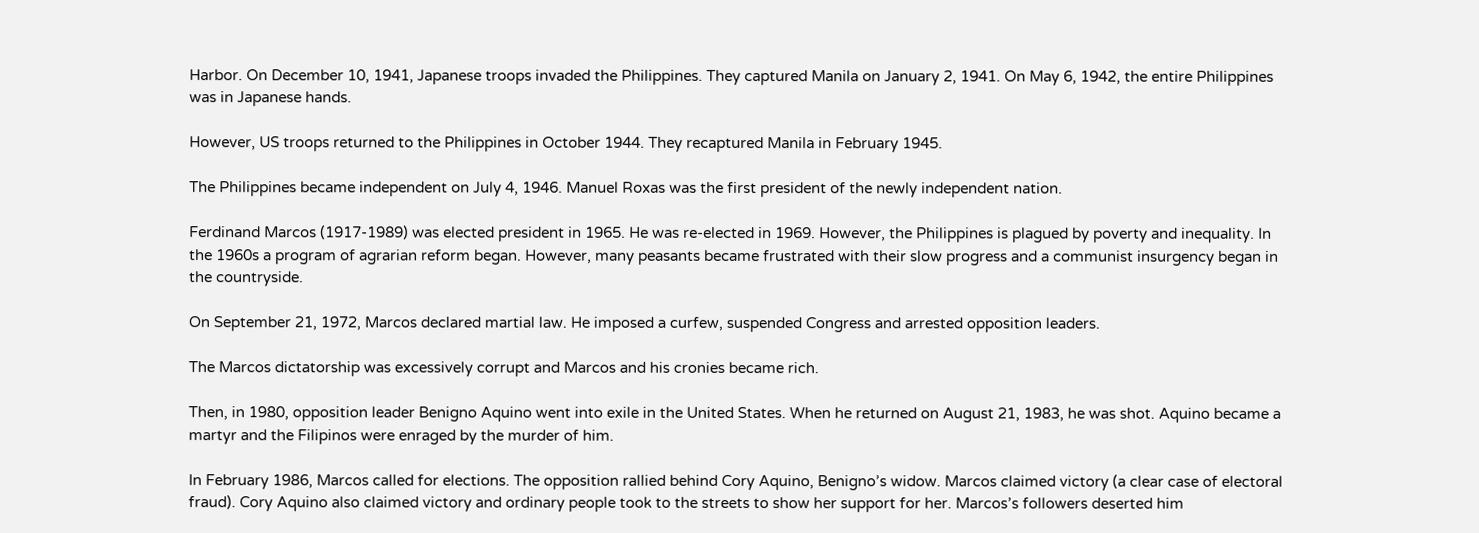Harbor. On December 10, 1941, Japanese troops invaded the Philippines. They captured Manila on January 2, 1941. On May 6, 1942, the entire Philippines was in Japanese hands.

However, US troops returned to the Philippines in October 1944. They recaptured Manila in February 1945.

The Philippines became independent on July 4, 1946. Manuel Roxas was the first president of the newly independent nation.

Ferdinand Marcos (1917-1989) was elected president in 1965. He was re-elected in 1969. However, the Philippines is plagued by poverty and inequality. In the 1960s a program of agrarian reform began. However, many peasants became frustrated with their slow progress and a communist insurgency began in the countryside.

On September 21, 1972, Marcos declared martial law. He imposed a curfew, suspended Congress and arrested opposition leaders.

The Marcos dictatorship was excessively corrupt and Marcos and his cronies became rich.

Then, in 1980, opposition leader Benigno Aquino went into exile in the United States. When he returned on August 21, 1983, he was shot. Aquino became a martyr and the Filipinos were enraged by the murder of him.

In February 1986, Marcos called for elections. The opposition rallied behind Cory Aquino, Benigno’s widow. Marcos claimed victory (a clear case of electoral fraud). Cory Aquino also claimed victory and ordinary people took to the streets to show her support for her. Marcos’s followers deserted him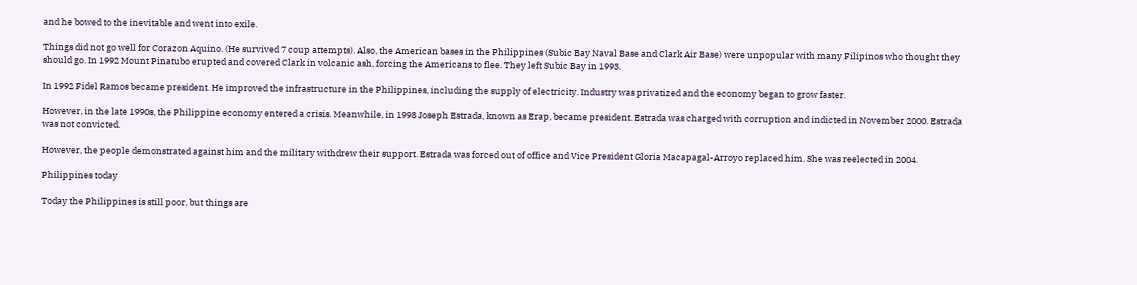and he bowed to the inevitable and went into exile.

Things did not go well for Corazon Aquino. (He survived 7 coup attempts). Also, the American bases in the Philippines (Subic Bay Naval Base and Clark Air Base) were unpopular with many Filipinos who thought they should go. In 1992 Mount Pinatubo erupted and covered Clark in volcanic ash, forcing the Americans to flee. They left Subic Bay in 1993.

In 1992 Fidel Ramos became president. He improved the infrastructure in the Philippines, including the supply of electricity. Industry was privatized and the economy began to grow faster.

However, in the late 1990s, the Philippine economy entered a crisis. Meanwhile, in 1998 Joseph Estrada, known as Erap, became president. Estrada was charged with corruption and indicted in November 2000. Estrada was not convicted.

However, the people demonstrated against him and the military withdrew their support. Estrada was forced out of office and Vice President Gloria Macapagal-Arroyo replaced him. She was reelected in 2004.

Philippines today

Today the Philippines is still poor, but things are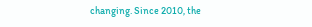changing. Since 2010, the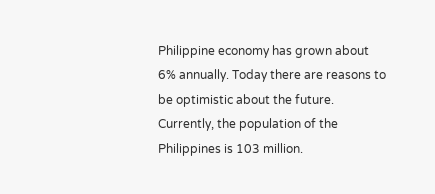Philippine economy has grown about 6% annually. Today there are reasons to be optimistic about the future. Currently, the population of the Philippines is 103 million.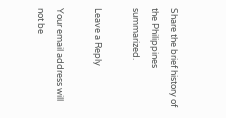Share the brief history of the Philippines summarized.

Leave a Reply

Your email address will not be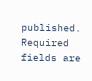published. Required fields are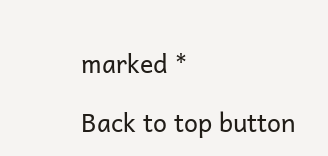marked *

Back to top button